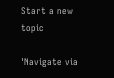Start a new topic

'Navigate via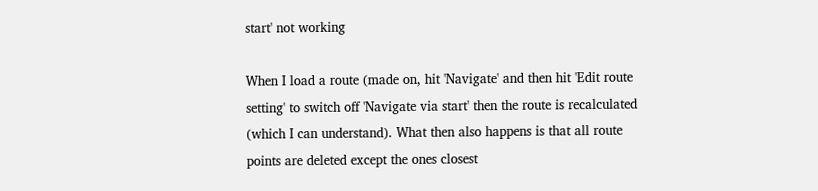start' not working

When I load a route (made on, hit 'Navigate' and then hit 'Edit route setting' to switch off 'Navigate via start' then the route is recalculated (which I can understand). What then also happens is that all route points are deleted except the ones closest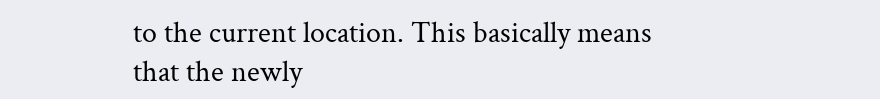to the current location. This basically means that the newly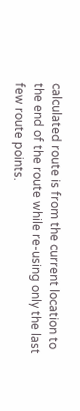calculated route is from the current location to the end of the route while re-using only the last few route points.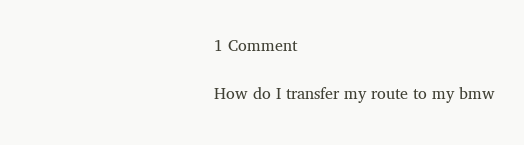1 Comment

How do I transfer my route to my bmw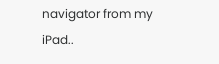navigator from my iPad..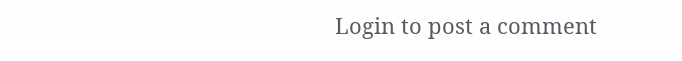Login to post a comment